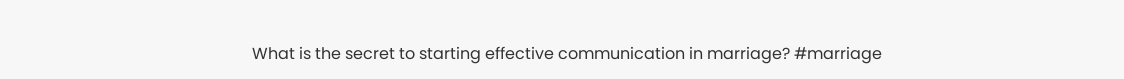What is the secret to starting effective communication in marriage? #marriage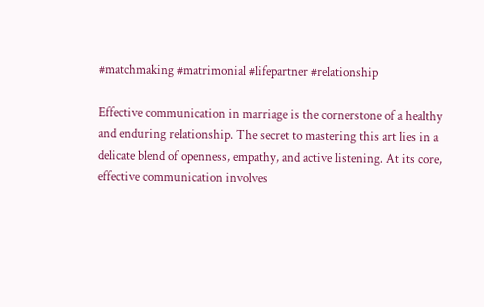#matchmaking #matrimonial #lifepartner #relationship

Effective communication in marriage is the cornerstone of a healthy and enduring relationship. The secret to mastering this art lies in a delicate blend of openness, empathy, and active listening. At its core, effective communication involves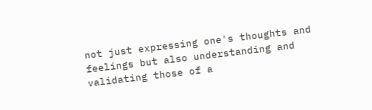not just expressing one's thoughts and feelings but also understanding and validating those of a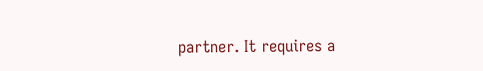partner. It requires a